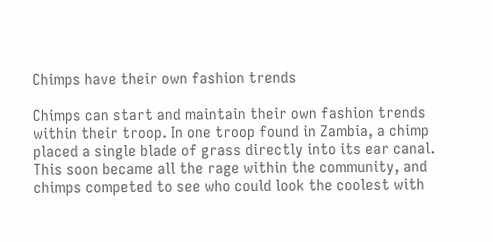Chimps have their own fashion trends

Chimps can start and maintain their own fashion trends within their troop. In one troop found in Zambia, a chimp placed a single blade of grass directly into its ear canal. This soon became all the rage within the community, and chimps competed to see who could look the coolest with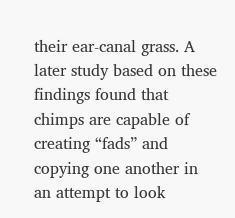their ear-canal grass. A later study based on these findings found that chimps are capable of creating “fads” and copying one another in an attempt to look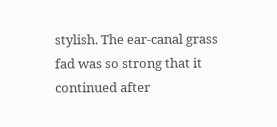stylish. The ear-canal grass fad was so strong that it continued after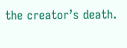the creator’s death.